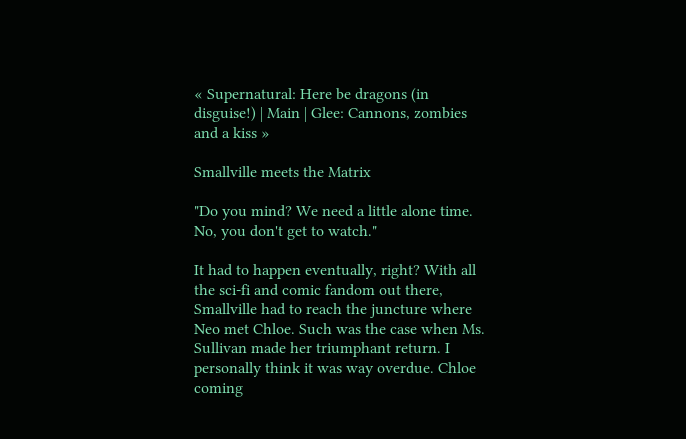« Supernatural: Here be dragons (in disguise!) | Main | Glee: Cannons, zombies and a kiss »

Smallville meets the Matrix

"Do you mind? We need a little alone time. No, you don't get to watch."

It had to happen eventually, right? With all the sci-fi and comic fandom out there, Smallville had to reach the juncture where Neo met Chloe. Such was the case when Ms. Sullivan made her triumphant return. I personally think it was way overdue. Chloe coming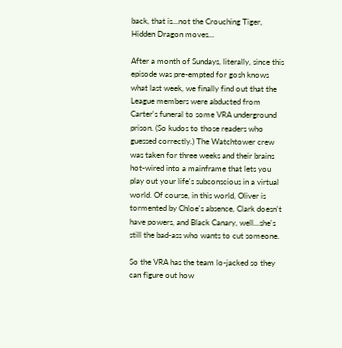back, that is...not the Crouching Tiger, Hidden Dragon moves...

After a month of Sundays, literally, since this episode was pre-empted for gosh knows what last week, we finally find out that the League members were abducted from Carter's funeral to some VRA underground prison. (So kudos to those readers who guessed correctly.) The Watchtower crew was taken for three weeks and their brains hot-wired into a mainframe that lets you play out your life's subconscious in a virtual world. Of course, in this world, Oliver is tormented by Chloe's absence, Clark doesn't have powers, and Black Canary, well...she's still the bad-ass who wants to cut someone.

So the VRA has the team lo-jacked so they can figure out how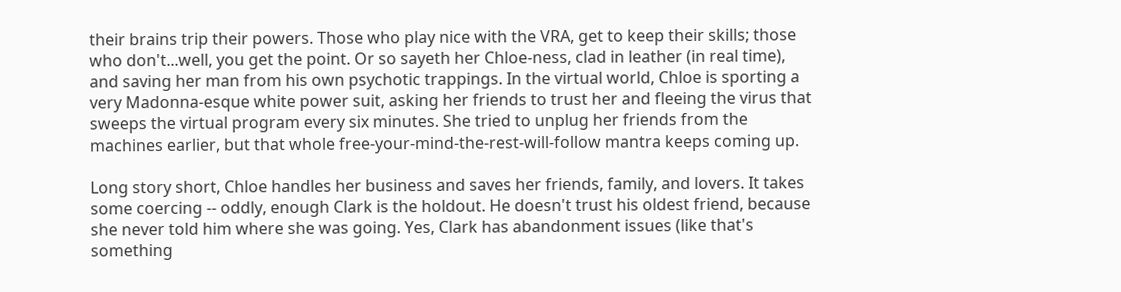their brains trip their powers. Those who play nice with the VRA, get to keep their skills; those who don't...well, you get the point. Or so sayeth her Chloe-ness, clad in leather (in real time), and saving her man from his own psychotic trappings. In the virtual world, Chloe is sporting a very Madonna-esque white power suit, asking her friends to trust her and fleeing the virus that sweeps the virtual program every six minutes. She tried to unplug her friends from the machines earlier, but that whole free-your-mind-the-rest-will-follow mantra keeps coming up.

Long story short, Chloe handles her business and saves her friends, family, and lovers. It takes some coercing -- oddly, enough Clark is the holdout. He doesn't trust his oldest friend, because she never told him where she was going. Yes, Clark has abandonment issues (like that's something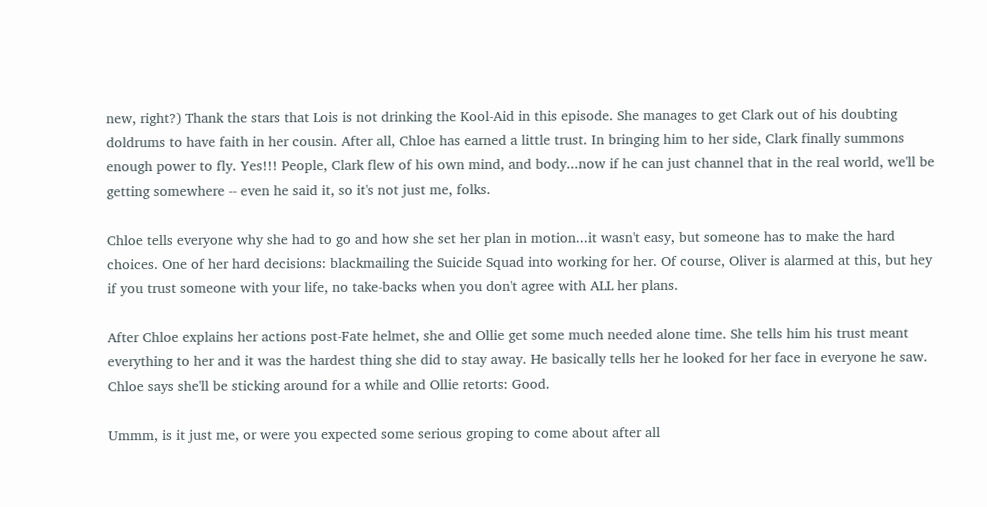new, right?) Thank the stars that Lois is not drinking the Kool-Aid in this episode. She manages to get Clark out of his doubting doldrums to have faith in her cousin. After all, Chloe has earned a little trust. In bringing him to her side, Clark finally summons enough power to fly. Yes!!! People, Clark flew of his own mind, and body...now if he can just channel that in the real world, we'll be getting somewhere -- even he said it, so it's not just me, folks.

Chloe tells everyone why she had to go and how she set her plan in motion...it wasn't easy, but someone has to make the hard choices. One of her hard decisions: blackmailing the Suicide Squad into working for her. Of course, Oliver is alarmed at this, but hey if you trust someone with your life, no take-backs when you don't agree with ALL her plans.

After Chloe explains her actions post-Fate helmet, she and Ollie get some much needed alone time. She tells him his trust meant everything to her and it was the hardest thing she did to stay away. He basically tells her he looked for her face in everyone he saw. Chloe says she'll be sticking around for a while and Ollie retorts: Good.

Ummm, is it just me, or were you expected some serious groping to come about after all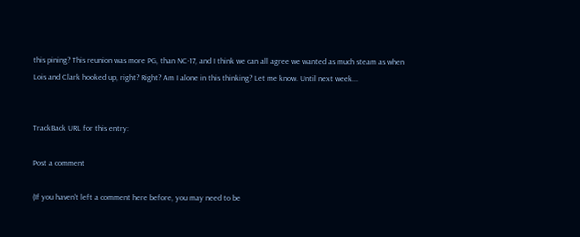this pining? This reunion was more PG, than NC-17, and I think we can all agree we wanted as much steam as when Lois and Clark hooked up, right? Right? Am I alone in this thinking? Let me know. Until next week...


TrackBack URL for this entry:

Post a comment

(If you haven't left a comment here before, you may need to be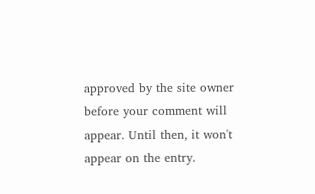approved by the site owner before your comment will appear. Until then, it won't appear on the entry.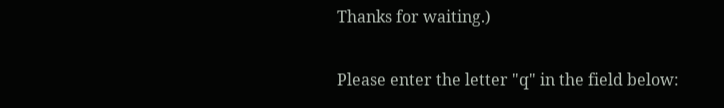Thanks for waiting.)

Please enter the letter "q" in the field below: